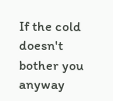If the cold doesn't bother you anyway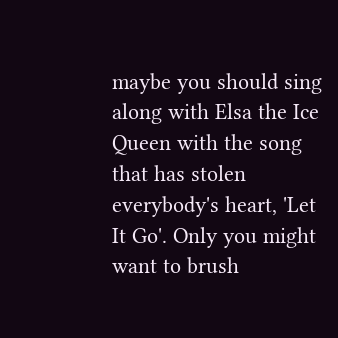maybe you should sing along with Elsa the Ice Queen with the song that has stolen everybody's heart, 'Let It Go'. Only you might want to brush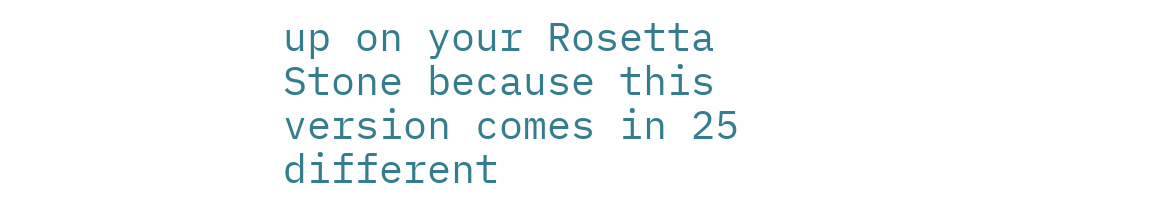up on your Rosetta Stone because this version comes in 25 different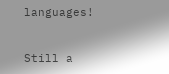languages!


Still a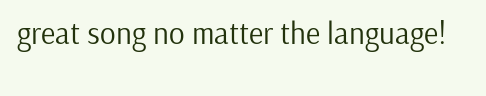great song no matter the language!